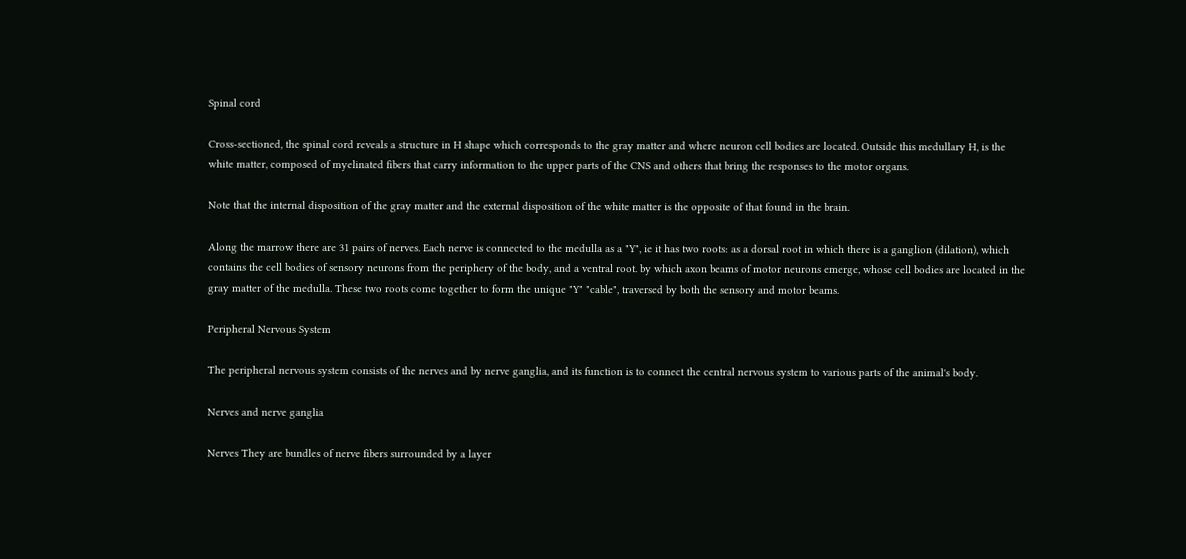Spinal cord

Cross-sectioned, the spinal cord reveals a structure in H shape which corresponds to the gray matter and where neuron cell bodies are located. Outside this medullary H, is the white matter, composed of myelinated fibers that carry information to the upper parts of the CNS and others that bring the responses to the motor organs.

Note that the internal disposition of the gray matter and the external disposition of the white matter is the opposite of that found in the brain.

Along the marrow there are 31 pairs of nerves. Each nerve is connected to the medulla as a "Y", ie it has two roots: as a dorsal root in which there is a ganglion (dilation), which contains the cell bodies of sensory neurons from the periphery of the body, and a ventral root. by which axon beams of motor neurons emerge, whose cell bodies are located in the gray matter of the medulla. These two roots come together to form the unique "Y" "cable", traversed by both the sensory and motor beams.

Peripheral Nervous System

The peripheral nervous system consists of the nerves and by nerve ganglia, and its function is to connect the central nervous system to various parts of the animal's body.

Nerves and nerve ganglia

Nerves They are bundles of nerve fibers surrounded by a layer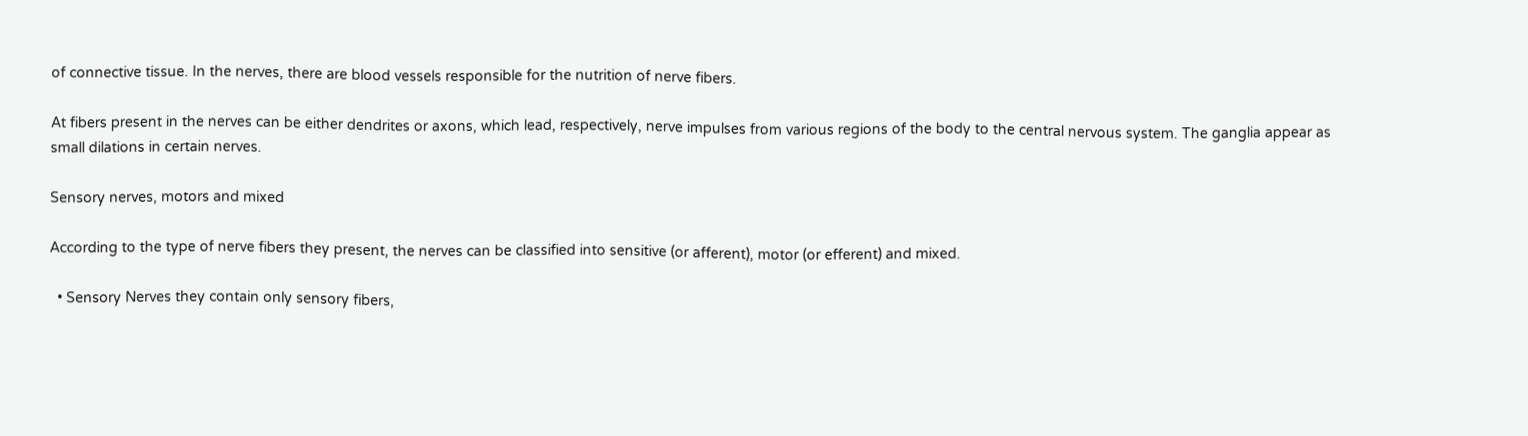of connective tissue. In the nerves, there are blood vessels responsible for the nutrition of nerve fibers.

At fibers present in the nerves can be either dendrites or axons, which lead, respectively, nerve impulses from various regions of the body to the central nervous system. The ganglia appear as small dilations in certain nerves.

Sensory nerves, motors and mixed

According to the type of nerve fibers they present, the nerves can be classified into sensitive (or afferent), motor (or efferent) and mixed.

  • Sensory Nerves they contain only sensory fibers,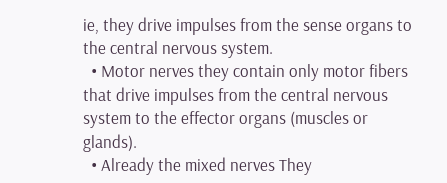ie, they drive impulses from the sense organs to the central nervous system.
  • Motor nerves they contain only motor fibers that drive impulses from the central nervous system to the effector organs (muscles or glands).
  • Already the mixed nerves They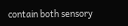contain both sensory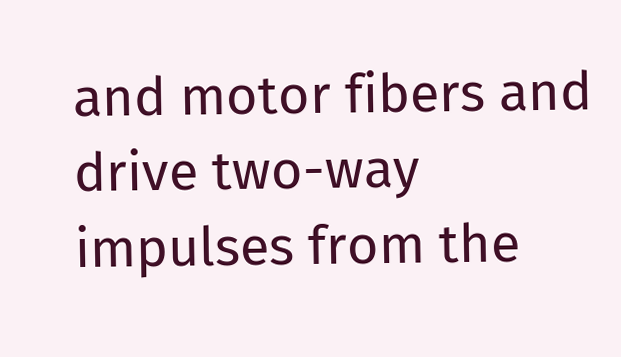and motor fibers and drive two-way impulses from the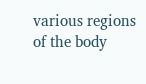various regions of the body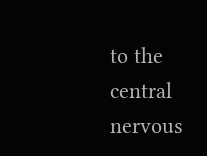to the central nervous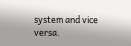system and vice versa.